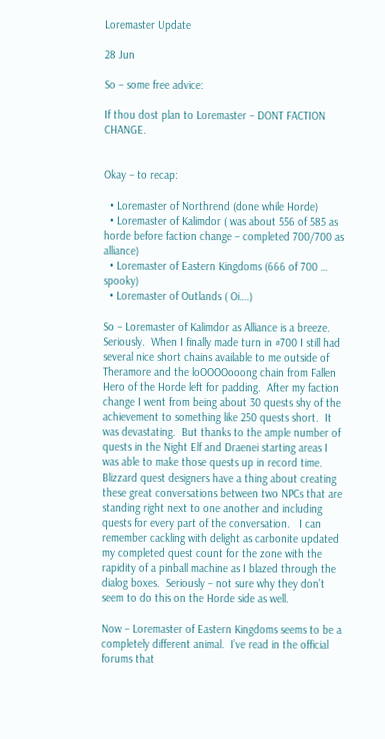Loremaster Update

28 Jun

So – some free advice:

If thou dost plan to Loremaster – DONT FACTION CHANGE.


Okay – to recap:

  • Loremaster of Northrend (done while Horde)
  • Loremaster of Kalimdor ( was about 556 of 585 as horde before faction change – completed 700/700 as alliance)
  • Loremaster of Eastern Kingdoms (666 of 700 … spooky)
  • Loremaster of Outlands ( Oi….)

So – Loremaster of Kalimdor as Alliance is a breeze.  Seriously.  When I finally made turn in #700 I still had several nice short chains available to me outside of Theramore and the loOOOOooong chain from Fallen Hero of the Horde left for padding.  After my faction change I went from being about 30 quests shy of the achievement to something like 250 quests short.  It was devastating.  But thanks to the ample number of quests in the Night Elf and Draenei starting areas I was able to make those quests up in record time.  Blizzard quest designers have a thing about creating these great conversations between two NPCs that are standing right next to one another and including quests for every part of the conversation.   I can remember cackling with delight as carbonite updated my completed quest count for the zone with the rapidity of a pinball machine as I blazed through the dialog boxes.  Seriously – not sure why they don’t seem to do this on the Horde side as well.

Now – Loremaster of Eastern Kingdoms seems to be a completely different animal.  I’ve read in the official forums that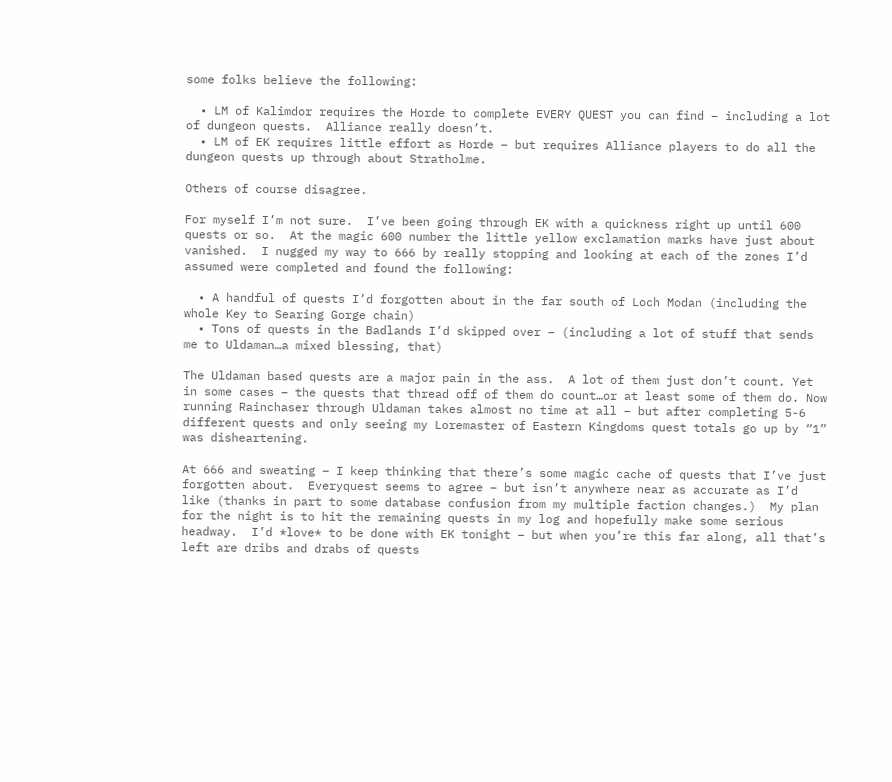some folks believe the following:

  • LM of Kalimdor requires the Horde to complete EVERY QUEST you can find – including a lot of dungeon quests.  Alliance really doesn’t.
  • LM of EK requires little effort as Horde – but requires Alliance players to do all the dungeon quests up through about Stratholme.

Others of course disagree.

For myself I’m not sure.  I’ve been going through EK with a quickness right up until 600 quests or so.  At the magic 600 number the little yellow exclamation marks have just about vanished.  I nugged my way to 666 by really stopping and looking at each of the zones I’d assumed were completed and found the following:

  • A handful of quests I’d forgotten about in the far south of Loch Modan (including the whole Key to Searing Gorge chain)
  • Tons of quests in the Badlands I’d skipped over – (including a lot of stuff that sends me to Uldaman…a mixed blessing, that)

The Uldaman based quests are a major pain in the ass.  A lot of them just don’t count. Yet in some cases – the quests that thread off of them do count…or at least some of them do. Now running Rainchaser through Uldaman takes almost no time at all – but after completing 5-6 different quests and only seeing my Loremaster of Eastern Kingdoms quest totals go up by “1” was disheartening.

At 666 and sweating – I keep thinking that there’s some magic cache of quests that I’ve just forgotten about.  Everyquest seems to agree – but isn’t anywhere near as accurate as I’d like (thanks in part to some database confusion from my multiple faction changes.)  My plan for the night is to hit the remaining quests in my log and hopefully make some serious headway.  I’d *love* to be done with EK tonight – but when you’re this far along, all that’s left are dribs and drabs of quests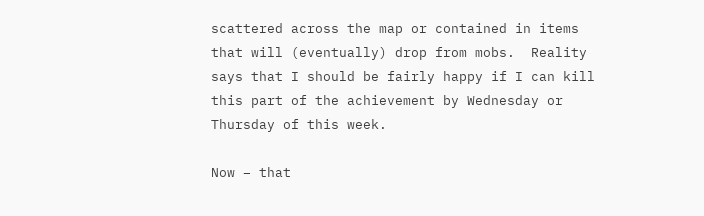scattered across the map or contained in items that will (eventually) drop from mobs.  Reality says that I should be fairly happy if I can kill this part of the achievement by Wednesday or Thursday of this week.

Now – that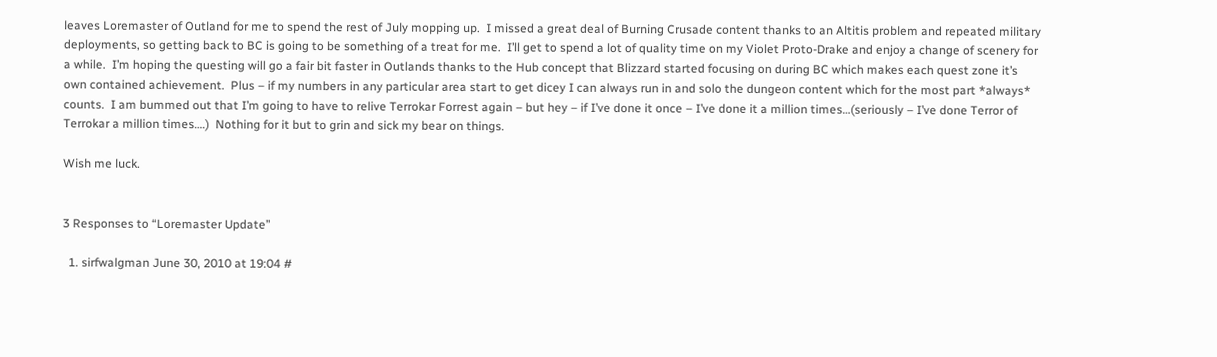leaves Loremaster of Outland for me to spend the rest of July mopping up.  I missed a great deal of Burning Crusade content thanks to an Altitis problem and repeated military deployments, so getting back to BC is going to be something of a treat for me.  I’ll get to spend a lot of quality time on my Violet Proto-Drake and enjoy a change of scenery for a while.  I’m hoping the questing will go a fair bit faster in Outlands thanks to the Hub concept that Blizzard started focusing on during BC which makes each quest zone it’s own contained achievement.  Plus – if my numbers in any particular area start to get dicey I can always run in and solo the dungeon content which for the most part *always* counts.  I am bummed out that I’m going to have to relive Terrokar Forrest again – but hey – if I’ve done it once – I’ve done it a million times…(seriously – I’ve done Terror of Terrokar a million times….)  Nothing for it but to grin and sick my bear on things.

Wish me luck.


3 Responses to “Loremaster Update”

  1. sirfwalgman June 30, 2010 at 19:04 #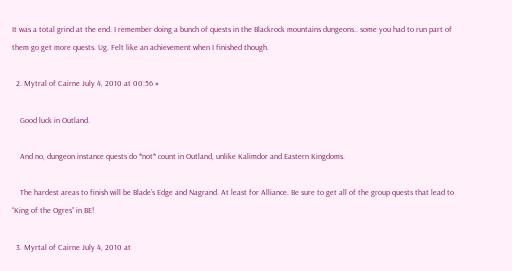It was a total grind at the end. I remember doing a bunch of quests in the Blackrock mountains dungeons.. some you had to run part of them go get more quests. Ug. Felt like an achievement when I finished though.

  2. Mytral of Cairne July 4, 2010 at 00:56 #

    Good luck in Outland.

    And no, dungeon instance quests do *not* count in Outland, unlike Kalimdor and Eastern Kingdoms.

    The hardest areas to finish will be Blade’s Edge and Nagrand. At least for Alliance. Be sure to get all of the group quests that lead to “King of the Ogres” in BE!

  3. Myrtal of Cairne July 4, 2010 at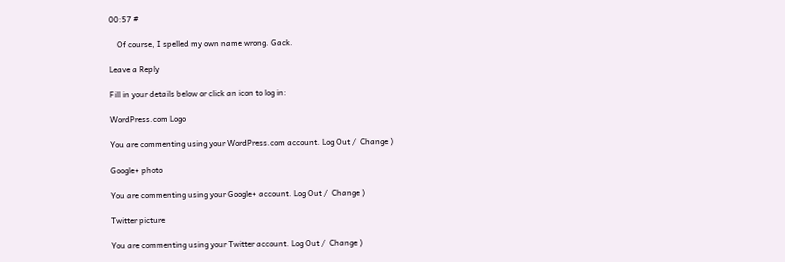00:57 #

    Of course, I spelled my own name wrong. Gack.

Leave a Reply

Fill in your details below or click an icon to log in:

WordPress.com Logo

You are commenting using your WordPress.com account. Log Out /  Change )

Google+ photo

You are commenting using your Google+ account. Log Out /  Change )

Twitter picture

You are commenting using your Twitter account. Log Out /  Change )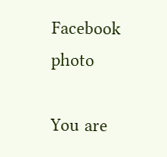Facebook photo

You are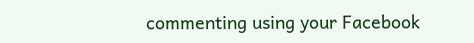commenting using your Facebook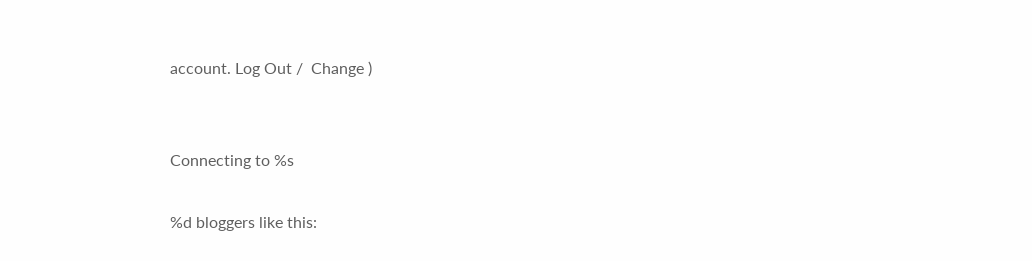account. Log Out /  Change )


Connecting to %s

%d bloggers like this: